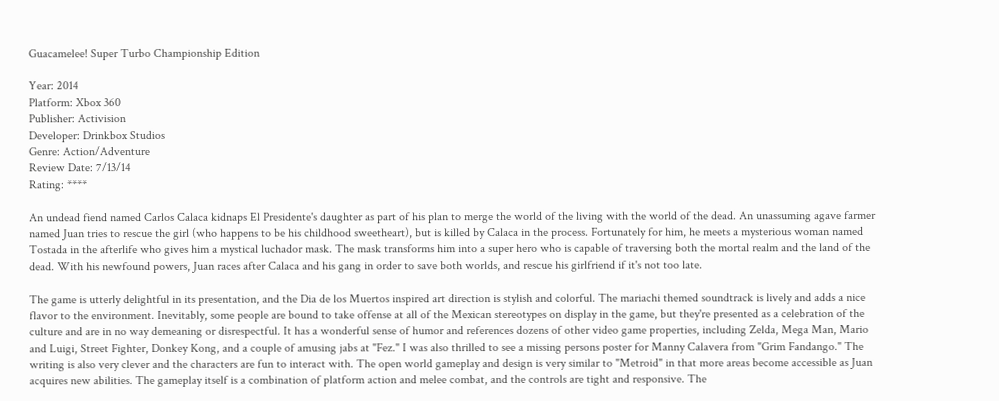Guacamelee! Super Turbo Championship Edition

Year: 2014
Platform: Xbox 360
Publisher: Activision
Developer: Drinkbox Studios
Genre: Action/Adventure
Review Date: 7/13/14
Rating: ****

An undead fiend named Carlos Calaca kidnaps El Presidente's daughter as part of his plan to merge the world of the living with the world of the dead. An unassuming agave farmer named Juan tries to rescue the girl (who happens to be his childhood sweetheart), but is killed by Calaca in the process. Fortunately for him, he meets a mysterious woman named Tostada in the afterlife who gives him a mystical luchador mask. The mask transforms him into a super hero who is capable of traversing both the mortal realm and the land of the dead. With his newfound powers, Juan races after Calaca and his gang in order to save both worlds, and rescue his girlfriend if it's not too late.

The game is utterly delightful in its presentation, and the Dia de los Muertos inspired art direction is stylish and colorful. The mariachi themed soundtrack is lively and adds a nice flavor to the environment. Inevitably, some people are bound to take offense at all of the Mexican stereotypes on display in the game, but they're presented as a celebration of the culture and are in no way demeaning or disrespectful. It has a wonderful sense of humor and references dozens of other video game properties, including Zelda, Mega Man, Mario and Luigi, Street Fighter, Donkey Kong, and a couple of amusing jabs at "Fez." I was also thrilled to see a missing persons poster for Manny Calavera from "Grim Fandango." The writing is also very clever and the characters are fun to interact with. The open world gameplay and design is very similar to "Metroid" in that more areas become accessible as Juan acquires new abilities. The gameplay itself is a combination of platform action and melee combat, and the controls are tight and responsive. The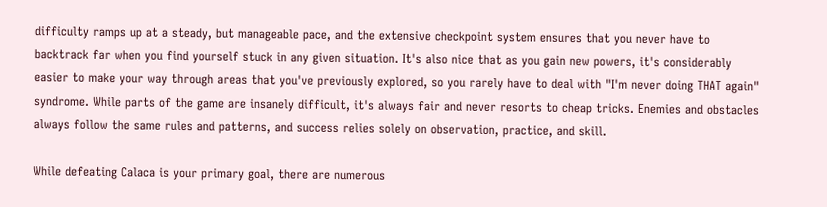difficulty ramps up at a steady, but manageable pace, and the extensive checkpoint system ensures that you never have to backtrack far when you find yourself stuck in any given situation. It's also nice that as you gain new powers, it's considerably easier to make your way through areas that you've previously explored, so you rarely have to deal with "I'm never doing THAT again" syndrome. While parts of the game are insanely difficult, it's always fair and never resorts to cheap tricks. Enemies and obstacles always follow the same rules and patterns, and success relies solely on observation, practice, and skill.

While defeating Calaca is your primary goal, there are numerous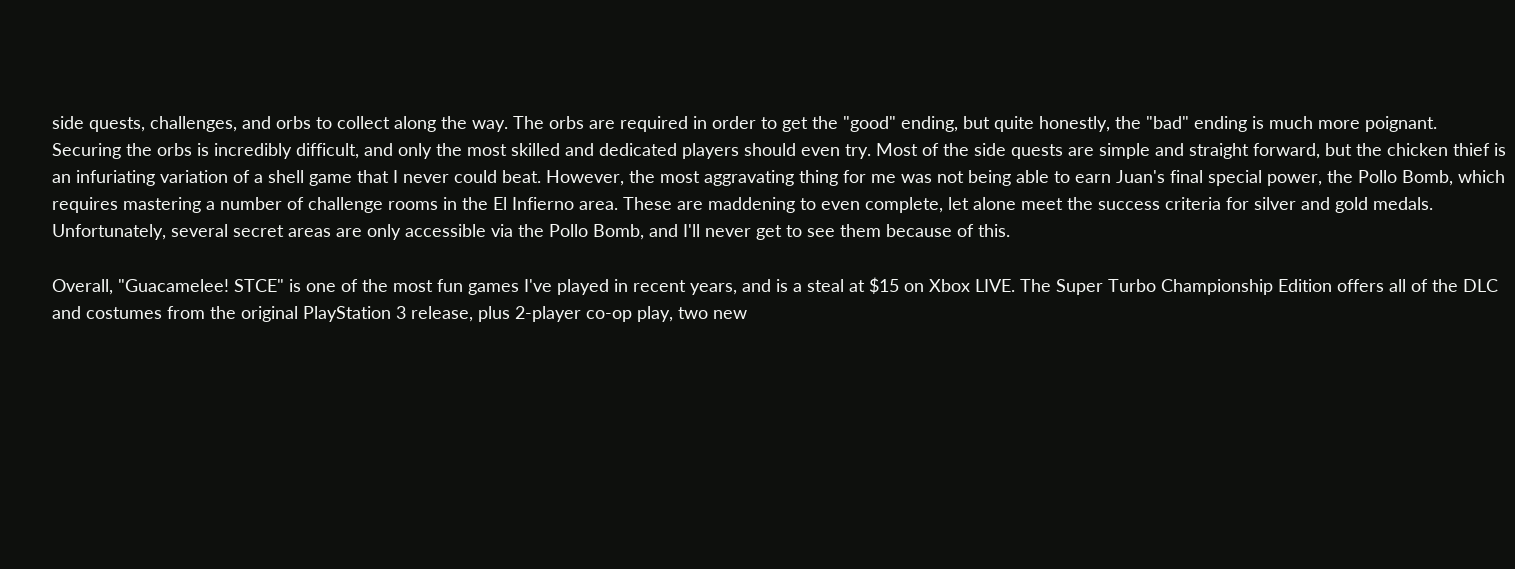side quests, challenges, and orbs to collect along the way. The orbs are required in order to get the "good" ending, but quite honestly, the "bad" ending is much more poignant. Securing the orbs is incredibly difficult, and only the most skilled and dedicated players should even try. Most of the side quests are simple and straight forward, but the chicken thief is an infuriating variation of a shell game that I never could beat. However, the most aggravating thing for me was not being able to earn Juan's final special power, the Pollo Bomb, which requires mastering a number of challenge rooms in the El Infierno area. These are maddening to even complete, let alone meet the success criteria for silver and gold medals. Unfortunately, several secret areas are only accessible via the Pollo Bomb, and I'll never get to see them because of this.

Overall, "Guacamelee! STCE" is one of the most fun games I've played in recent years, and is a steal at $15 on Xbox LIVE. The Super Turbo Championship Edition offers all of the DLC and costumes from the original PlayStation 3 release, plus 2-player co-op play, two new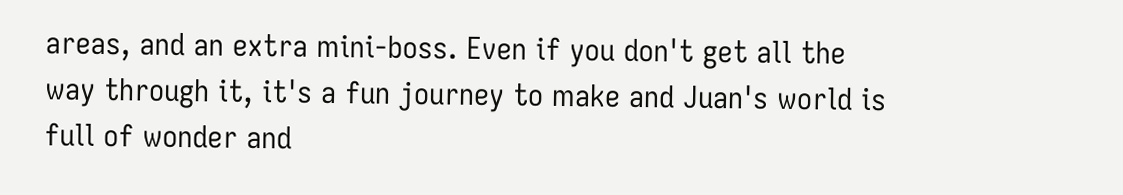areas, and an extra mini-boss. Even if you don't get all the way through it, it's a fun journey to make and Juan's world is full of wonder and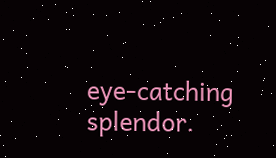eye-catching splendor.